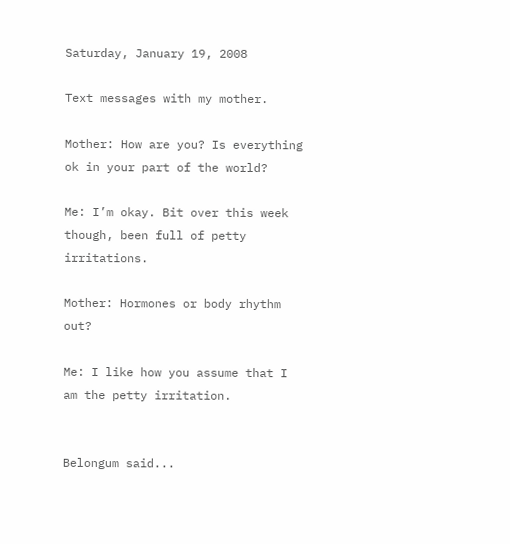Saturday, January 19, 2008

Text messages with my mother.

Mother: How are you? Is everything ok in your part of the world?

Me: I’m okay. Bit over this week though, been full of petty irritations.

Mother: Hormones or body rhythm out?

Me: I like how you assume that I am the petty irritation.


Belongum said...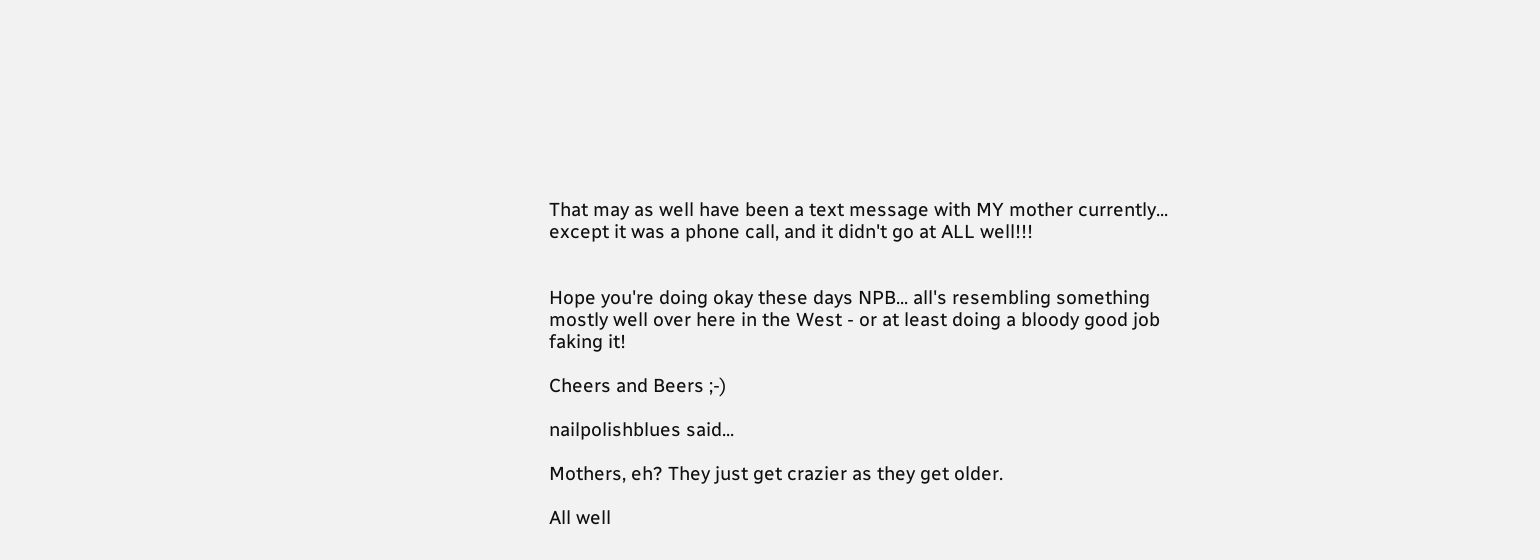That may as well have been a text message with MY mother currently... except it was a phone call, and it didn't go at ALL well!!!


Hope you're doing okay these days NPB... all's resembling something mostly well over here in the West - or at least doing a bloody good job faking it!

Cheers and Beers ;-)

nailpolishblues said...

Mothers, eh? They just get crazier as they get older.

All well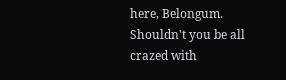here, Belongum. Shouldn't you be all crazed with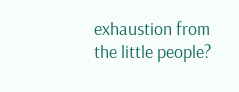exhaustion from the little people?